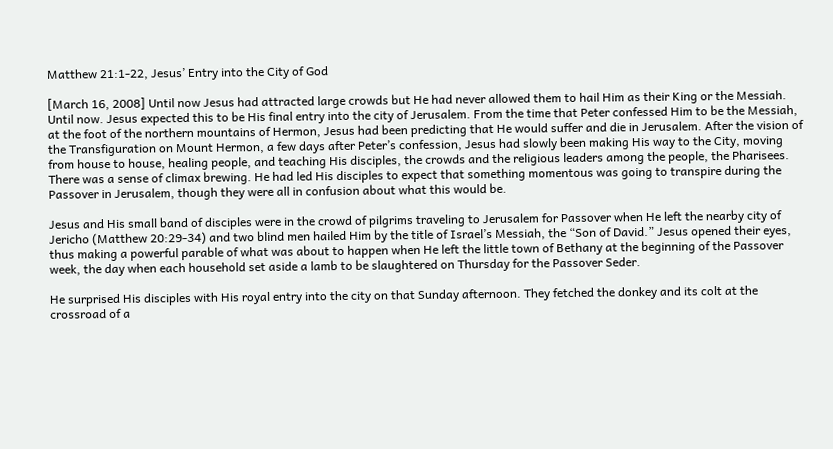Matthew 21:1-22, Jesus’ Entry into the City of God

[March 16, 2008] Until now Jesus had attracted large crowds but He had never allowed them to hail Him as their King or the Messiah. Until now. Jesus expected this to be His final entry into the city of Jerusalem. From the time that Peter confessed Him to be the Messiah, at the foot of the northern mountains of Hermon, Jesus had been predicting that He would suffer and die in Jerusalem. After the vision of the Transfiguration on Mount Hermon, a few days after Peter’s confession, Jesus had slowly been making His way to the City, moving from house to house, healing people, and teaching His disciples, the crowds and the religious leaders among the people, the Pharisees. There was a sense of climax brewing. He had led His disciples to expect that something momentous was going to transpire during the Passover in Jerusalem, though they were all in confusion about what this would be.

Jesus and His small band of disciples were in the crowd of pilgrims traveling to Jerusalem for Passover when He left the nearby city of Jericho (Matthew 20:29-34) and two blind men hailed Him by the title of Israel’s Messiah, the “Son of David.” Jesus opened their eyes, thus making a powerful parable of what was about to happen when He left the little town of Bethany at the beginning of the Passover week, the day when each household set aside a lamb to be slaughtered on Thursday for the Passover Seder.

He surprised His disciples with His royal entry into the city on that Sunday afternoon. They fetched the donkey and its colt at the crossroad of a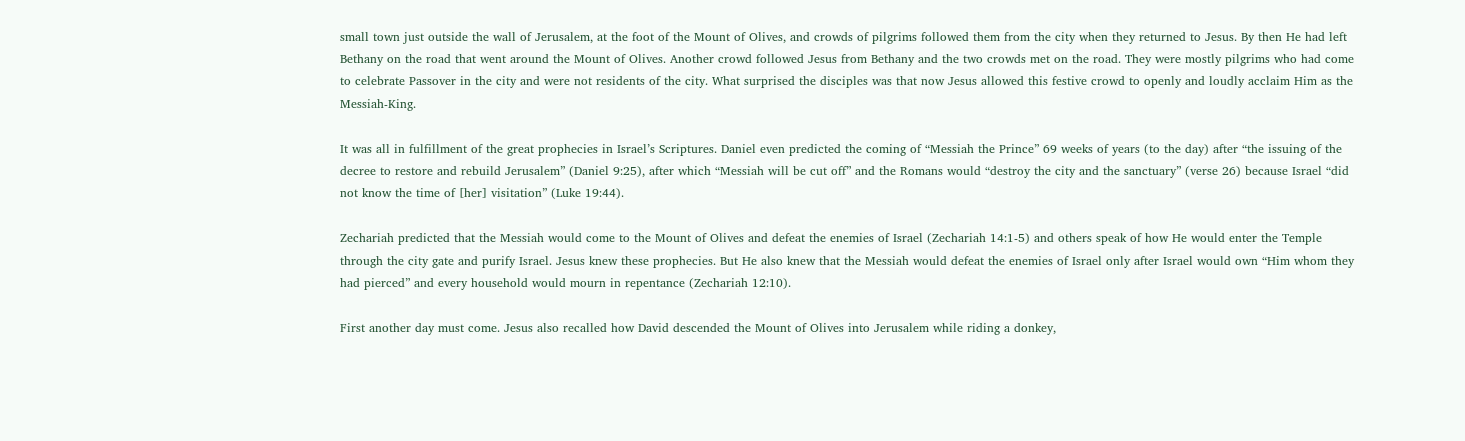small town just outside the wall of Jerusalem, at the foot of the Mount of Olives, and crowds of pilgrims followed them from the city when they returned to Jesus. By then He had left Bethany on the road that went around the Mount of Olives. Another crowd followed Jesus from Bethany and the two crowds met on the road. They were mostly pilgrims who had come to celebrate Passover in the city and were not residents of the city. What surprised the disciples was that now Jesus allowed this festive crowd to openly and loudly acclaim Him as the Messiah-King.

It was all in fulfillment of the great prophecies in Israel’s Scriptures. Daniel even predicted the coming of “Messiah the Prince” 69 weeks of years (to the day) after “the issuing of the decree to restore and rebuild Jerusalem” (Daniel 9:25), after which “Messiah will be cut off” and the Romans would “destroy the city and the sanctuary” (verse 26) because Israel “did not know the time of [her] visitation” (Luke 19:44).

Zechariah predicted that the Messiah would come to the Mount of Olives and defeat the enemies of Israel (Zechariah 14:1-5) and others speak of how He would enter the Temple through the city gate and purify Israel. Jesus knew these prophecies. But He also knew that the Messiah would defeat the enemies of Israel only after Israel would own “Him whom they had pierced” and every household would mourn in repentance (Zechariah 12:10).

First another day must come. Jesus also recalled how David descended the Mount of Olives into Jerusalem while riding a donkey,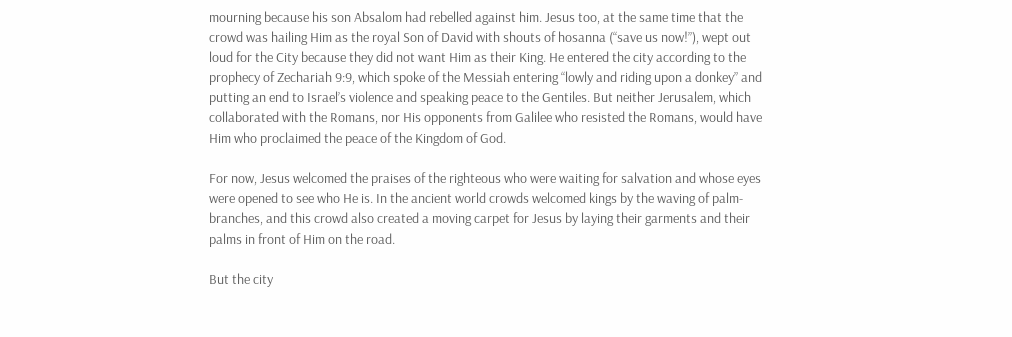mourning because his son Absalom had rebelled against him. Jesus too, at the same time that the crowd was hailing Him as the royal Son of David with shouts of hosanna (“save us now!”), wept out loud for the City because they did not want Him as their King. He entered the city according to the prophecy of Zechariah 9:9, which spoke of the Messiah entering “lowly and riding upon a donkey” and putting an end to Israel’s violence and speaking peace to the Gentiles. But neither Jerusalem, which collaborated with the Romans, nor His opponents from Galilee who resisted the Romans, would have Him who proclaimed the peace of the Kingdom of God.

For now, Jesus welcomed the praises of the righteous who were waiting for salvation and whose eyes were opened to see who He is. In the ancient world crowds welcomed kings by the waving of palm-branches, and this crowd also created a moving carpet for Jesus by laying their garments and their palms in front of Him on the road.

But the city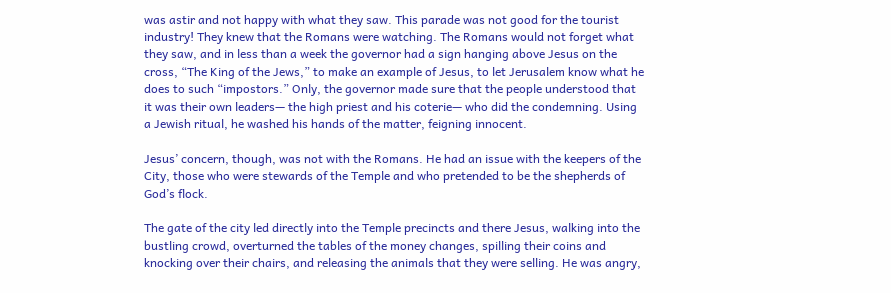was astir and not happy with what they saw. This parade was not good for the tourist industry! They knew that the Romans were watching. The Romans would not forget what they saw, and in less than a week the governor had a sign hanging above Jesus on the cross, “The King of the Jews,” to make an example of Jesus, to let Jerusalem know what he does to such “impostors.” Only, the governor made sure that the people understood that it was their own leaders— the high priest and his coterie— who did the condemning. Using a Jewish ritual, he washed his hands of the matter, feigning innocent.

Jesus’ concern, though, was not with the Romans. He had an issue with the keepers of the City, those who were stewards of the Temple and who pretended to be the shepherds of God’s flock.

The gate of the city led directly into the Temple precincts and there Jesus, walking into the bustling crowd, overturned the tables of the money changes, spilling their coins and knocking over their chairs, and releasing the animals that they were selling. He was angry,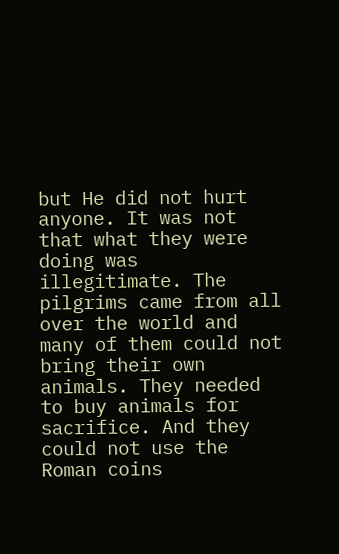but He did not hurt anyone. It was not that what they were doing was illegitimate. The pilgrims came from all over the world and many of them could not bring their own animals. They needed to buy animals for sacrifice. And they could not use the Roman coins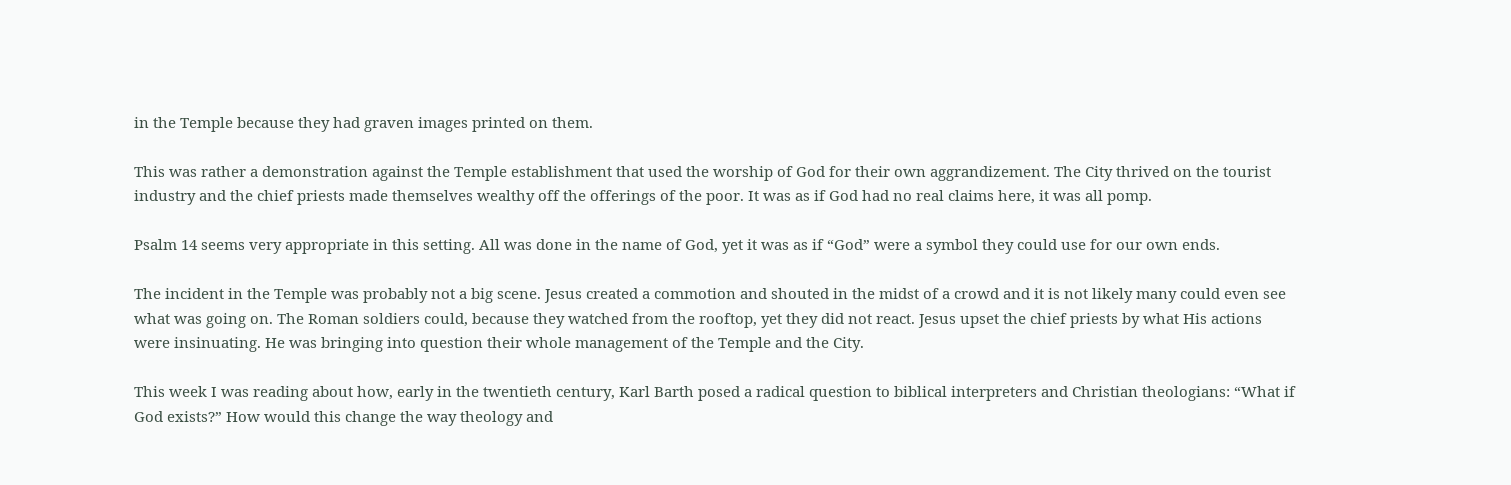in the Temple because they had graven images printed on them.

This was rather a demonstration against the Temple establishment that used the worship of God for their own aggrandizement. The City thrived on the tourist industry and the chief priests made themselves wealthy off the offerings of the poor. It was as if God had no real claims here, it was all pomp.

Psalm 14 seems very appropriate in this setting. All was done in the name of God, yet it was as if “God” were a symbol they could use for our own ends.

The incident in the Temple was probably not a big scene. Jesus created a commotion and shouted in the midst of a crowd and it is not likely many could even see what was going on. The Roman soldiers could, because they watched from the rooftop, yet they did not react. Jesus upset the chief priests by what His actions were insinuating. He was bringing into question their whole management of the Temple and the City.

This week I was reading about how, early in the twentieth century, Karl Barth posed a radical question to biblical interpreters and Christian theologians: “What if God exists?” How would this change the way theology and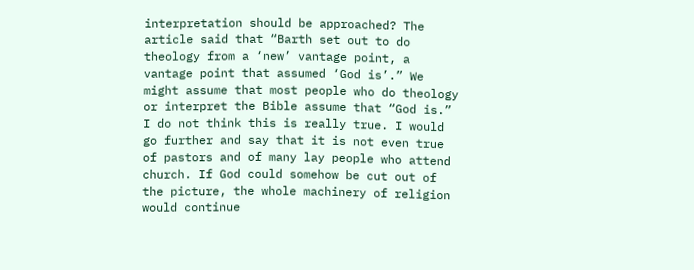interpretation should be approached? The article said that “Barth set out to do theology from a ‘new’ vantage point, a vantage point that assumed ‘God is’.” We might assume that most people who do theology or interpret the Bible assume that “God is.” I do not think this is really true. I would go further and say that it is not even true of pastors and of many lay people who attend church. If God could somehow be cut out of the picture, the whole machinery of religion would continue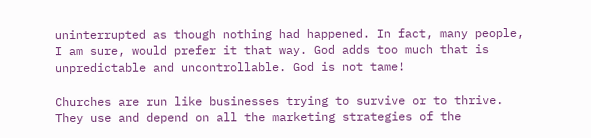uninterrupted as though nothing had happened. In fact, many people, I am sure, would prefer it that way. God adds too much that is unpredictable and uncontrollable. God is not tame!

Churches are run like businesses trying to survive or to thrive. They use and depend on all the marketing strategies of the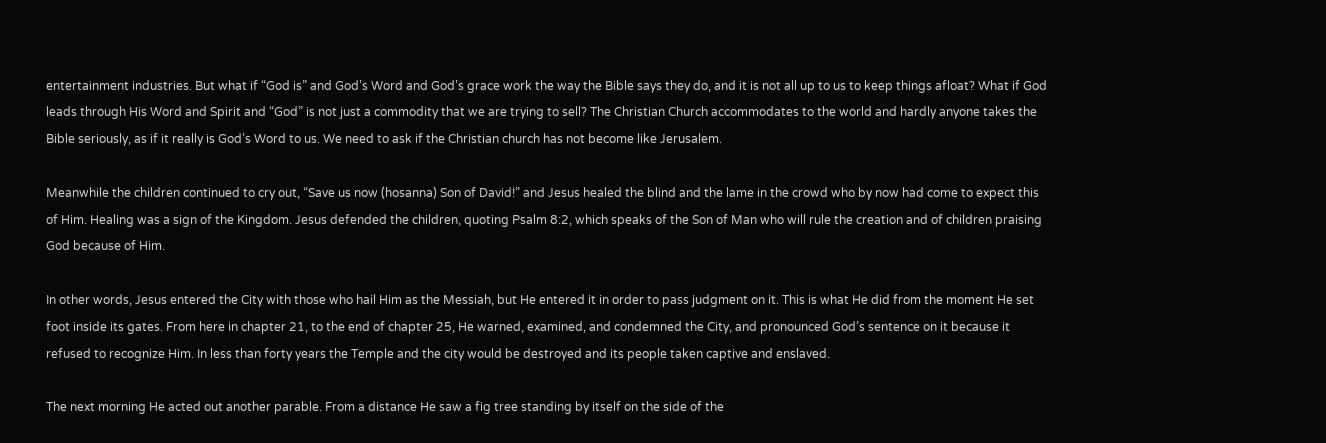entertainment industries. But what if “God is” and God’s Word and God’s grace work the way the Bible says they do, and it is not all up to us to keep things afloat? What if God leads through His Word and Spirit and “God” is not just a commodity that we are trying to sell? The Christian Church accommodates to the world and hardly anyone takes the Bible seriously, as if it really is God’s Word to us. We need to ask if the Christian church has not become like Jerusalem.

Meanwhile the children continued to cry out, “Save us now (hosanna) Son of David!” and Jesus healed the blind and the lame in the crowd who by now had come to expect this of Him. Healing was a sign of the Kingdom. Jesus defended the children, quoting Psalm 8:2, which speaks of the Son of Man who will rule the creation and of children praising God because of Him.

In other words, Jesus entered the City with those who hail Him as the Messiah, but He entered it in order to pass judgment on it. This is what He did from the moment He set foot inside its gates. From here in chapter 21, to the end of chapter 25, He warned, examined, and condemned the City, and pronounced God’s sentence on it because it refused to recognize Him. In less than forty years the Temple and the city would be destroyed and its people taken captive and enslaved.

The next morning He acted out another parable. From a distance He saw a fig tree standing by itself on the side of the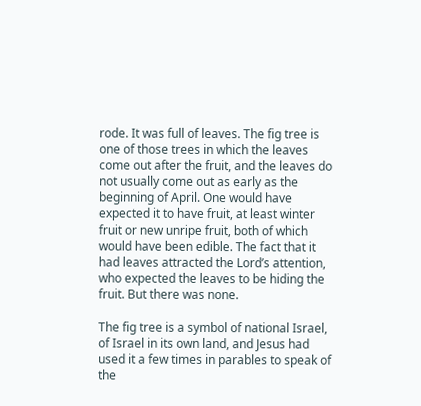rode. It was full of leaves. The fig tree is one of those trees in which the leaves come out after the fruit, and the leaves do not usually come out as early as the beginning of April. One would have expected it to have fruit, at least winter fruit or new unripe fruit, both of which would have been edible. The fact that it had leaves attracted the Lord’s attention, who expected the leaves to be hiding the fruit. But there was none.

The fig tree is a symbol of national Israel, of Israel in its own land, and Jesus had used it a few times in parables to speak of the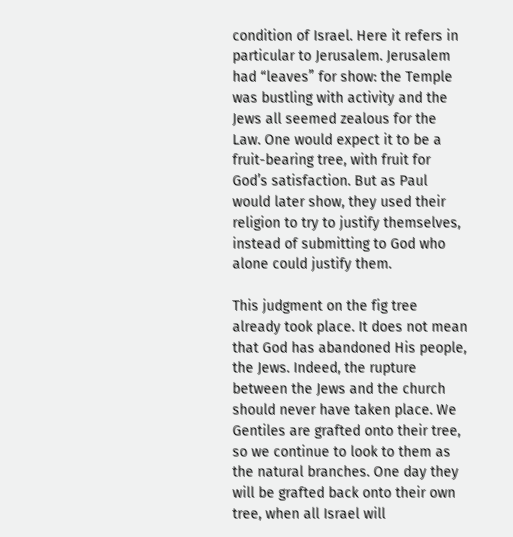condition of Israel. Here it refers in particular to Jerusalem. Jerusalem had “leaves” for show: the Temple was bustling with activity and the Jews all seemed zealous for the Law. One would expect it to be a fruit-bearing tree, with fruit for God’s satisfaction. But as Paul would later show, they used their religion to try to justify themselves, instead of submitting to God who alone could justify them.

This judgment on the fig tree already took place. It does not mean that God has abandoned His people, the Jews. Indeed, the rupture between the Jews and the church should never have taken place. We Gentiles are grafted onto their tree, so we continue to look to them as the natural branches. One day they will be grafted back onto their own tree, when all Israel will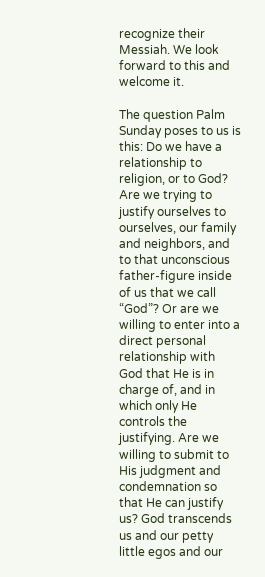recognize their Messiah. We look forward to this and welcome it.

The question Palm Sunday poses to us is this: Do we have a relationship to religion, or to God? Are we trying to justify ourselves to ourselves, our family and neighbors, and to that unconscious father-figure inside of us that we call “God”? Or are we willing to enter into a direct personal relationship with God that He is in charge of, and in which only He controls the justifying. Are we willing to submit to His judgment and condemnation so that He can justify us? God transcends us and our petty little egos and our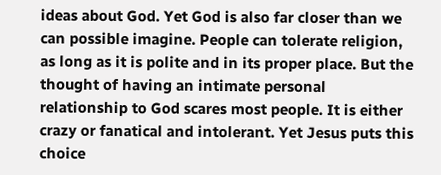ideas about God. Yet God is also far closer than we can possible imagine. People can tolerate religion, as long as it is polite and in its proper place. But the thought of having an intimate personal relationship to God scares most people. It is either crazy or fanatical and intolerant. Yet Jesus puts this choice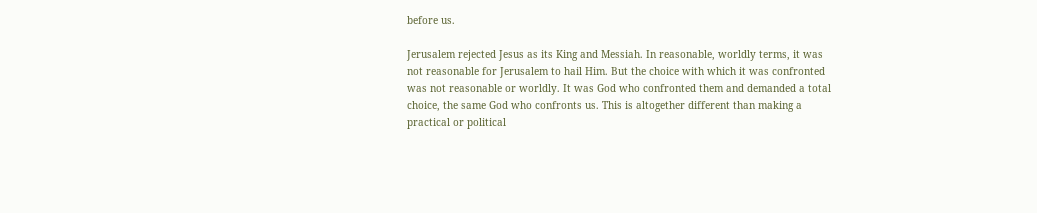before us.

Jerusalem rejected Jesus as its King and Messiah. In reasonable, worldly terms, it was not reasonable for Jerusalem to hail Him. But the choice with which it was confronted was not reasonable or worldly. It was God who confronted them and demanded a total choice, the same God who confronts us. This is altogether different than making a practical or political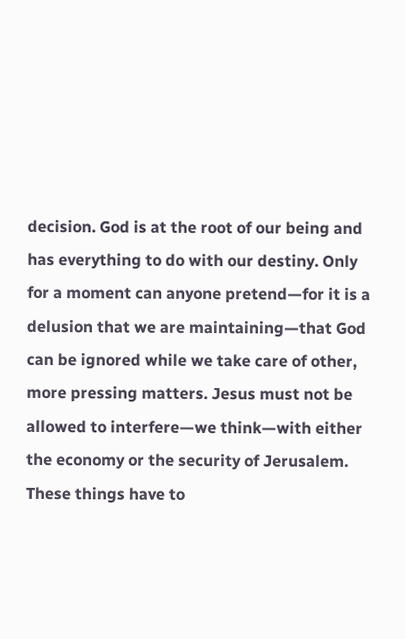decision. God is at the root of our being and has everything to do with our destiny. Only for a moment can anyone pretend—for it is a delusion that we are maintaining—that God can be ignored while we take care of other, more pressing matters. Jesus must not be allowed to interfere—we think—with either the economy or the security of Jerusalem. These things have to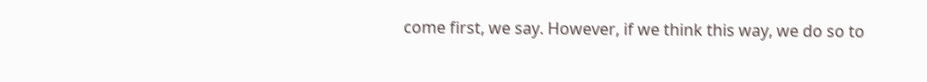come first, we say. However, if we think this way, we do so to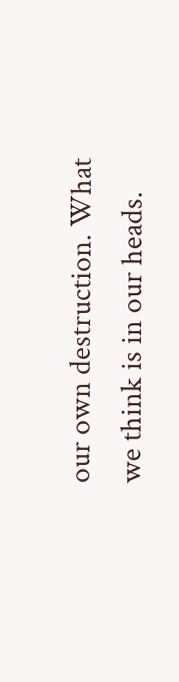our own destruction. What we think is in our heads.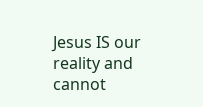Jesus IS our reality and cannot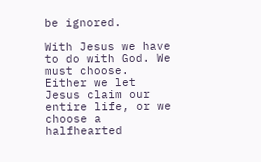be ignored.

With Jesus we have to do with God. We must choose. Either we let Jesus claim our entire life, or we choose a halfhearted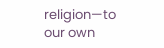religion—to our own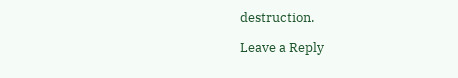destruction.

Leave a Reply